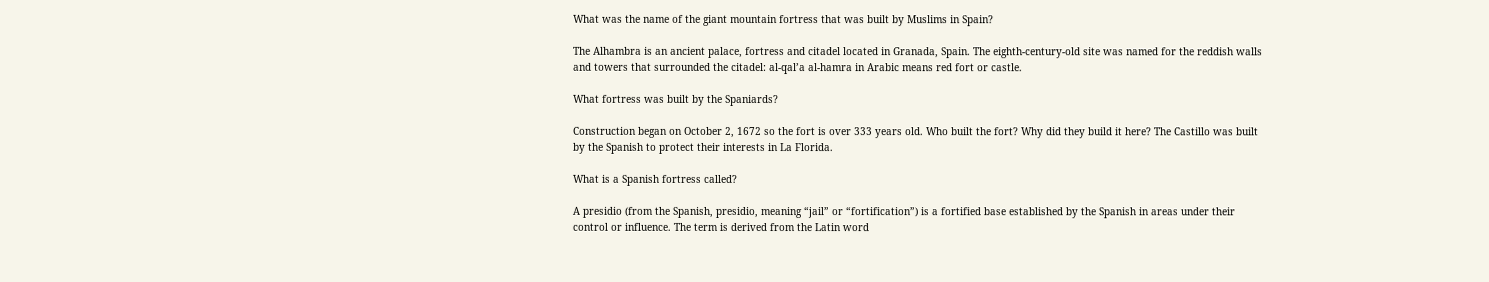What was the name of the giant mountain fortress that was built by Muslims in Spain?

The Alhambra is an ancient palace, fortress and citadel located in Granada, Spain. The eighth-century-old site was named for the reddish walls and towers that surrounded the citadel: al-qal’a al-hamra in Arabic means red fort or castle.

What fortress was built by the Spaniards?

Construction began on October 2, 1672 so the fort is over 333 years old. Who built the fort? Why did they build it here? The Castillo was built by the Spanish to protect their interests in La Florida.

What is a Spanish fortress called?

A presidio (from the Spanish, presidio, meaning “jail” or “fortification”) is a fortified base established by the Spanish in areas under their control or influence. The term is derived from the Latin word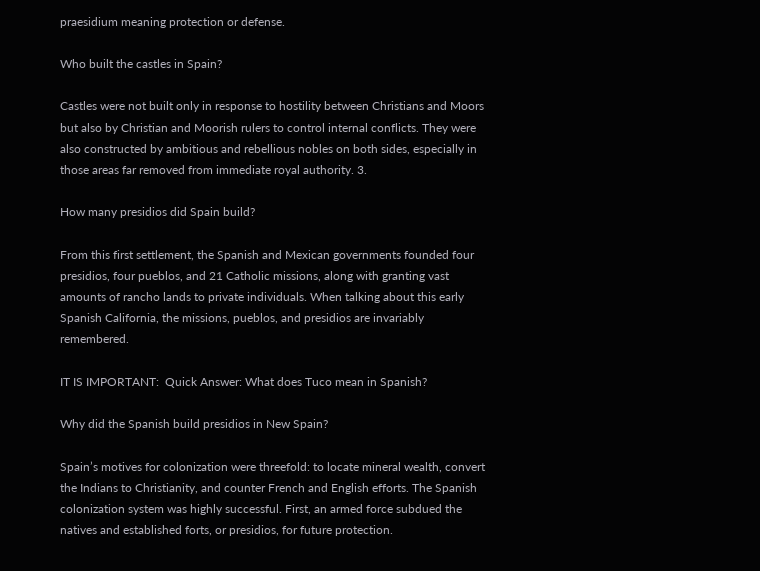praesidium meaning protection or defense.

Who built the castles in Spain?

Castles were not built only in response to hostility between Christians and Moors but also by Christian and Moorish rulers to control internal conflicts. They were also constructed by ambitious and rebellious nobles on both sides, especially in those areas far removed from immediate royal authority. 3.

How many presidios did Spain build?

From this first settlement, the Spanish and Mexican governments founded four presidios, four pueblos, and 21 Catholic missions, along with granting vast amounts of rancho lands to private individuals. When talking about this early Spanish California, the missions, pueblos, and presidios are invariably remembered.

IT IS IMPORTANT:  Quick Answer: What does Tuco mean in Spanish?

Why did the Spanish build presidios in New Spain?

Spain’s motives for colonization were threefold: to locate mineral wealth, convert the Indians to Christianity, and counter French and English efforts. The Spanish colonization system was highly successful. First, an armed force subdued the natives and established forts, or presidios, for future protection.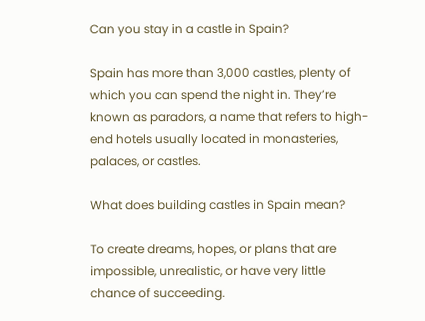Can you stay in a castle in Spain?

Spain has more than 3,000 castles, plenty of which you can spend the night in. They’re known as paradors, a name that refers to high-end hotels usually located in monasteries, palaces, or castles.

What does building castles in Spain mean?

To create dreams, hopes, or plans that are impossible, unrealistic, or have very little chance of succeeding.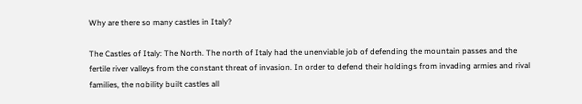Why are there so many castles in Italy?

The Castles of Italy: The North. The north of Italy had the unenviable job of defending the mountain passes and the fertile river valleys from the constant threat of invasion. In order to defend their holdings from invading armies and rival families, the nobility built castles all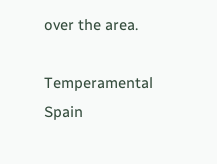over the area.

Temperamental Spain